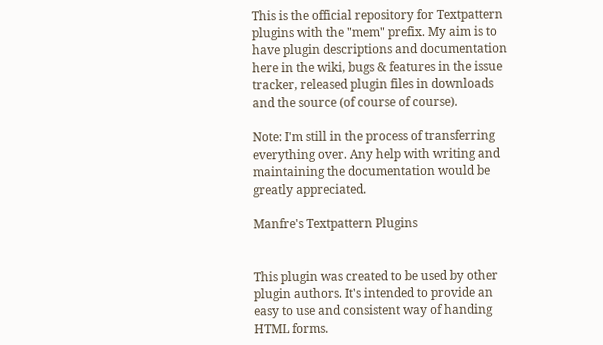This is the official repository for Textpattern plugins with the "mem" prefix. My aim is to have plugin descriptions and documentation here in the wiki, bugs & features in the issue tracker, released plugin files in downloads and the source (of course of course).

Note: I'm still in the process of transferring everything over. Any help with writing and maintaining the documentation would be greatly appreciated.

Manfre's Textpattern Plugins


This plugin was created to be used by other plugin authors. It's intended to provide an easy to use and consistent way of handing HTML forms.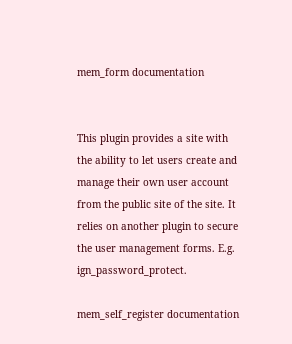mem_form documentation


This plugin provides a site with the ability to let users create and manage their own user account from the public site of the site. It relies on another plugin to secure the user management forms. E.g. ign_password_protect.

mem_self_register documentation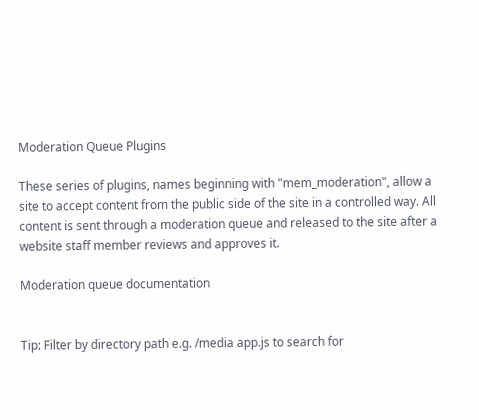Moderation Queue Plugins

These series of plugins, names beginning with "mem_moderation", allow a site to accept content from the public side of the site in a controlled way. All content is sent through a moderation queue and released to the site after a website staff member reviews and approves it.

Moderation queue documentation


Tip: Filter by directory path e.g. /media app.js to search for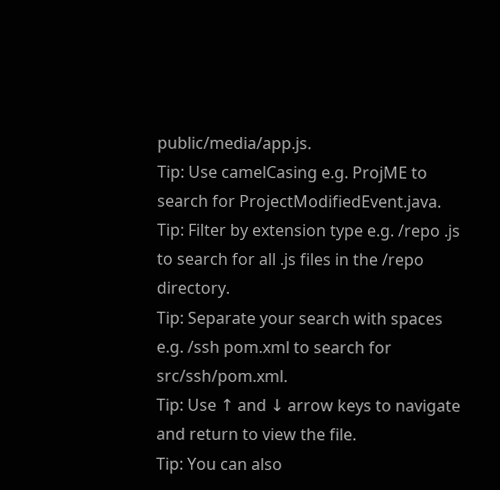public/media/app.js.
Tip: Use camelCasing e.g. ProjME to search for ProjectModifiedEvent.java.
Tip: Filter by extension type e.g. /repo .js to search for all .js files in the /repo directory.
Tip: Separate your search with spaces e.g. /ssh pom.xml to search for src/ssh/pom.xml.
Tip: Use ↑ and ↓ arrow keys to navigate and return to view the file.
Tip: You can also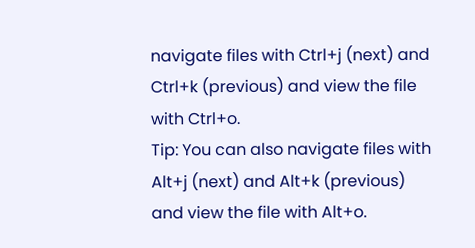navigate files with Ctrl+j (next) and Ctrl+k (previous) and view the file with Ctrl+o.
Tip: You can also navigate files with Alt+j (next) and Alt+k (previous) and view the file with Alt+o.